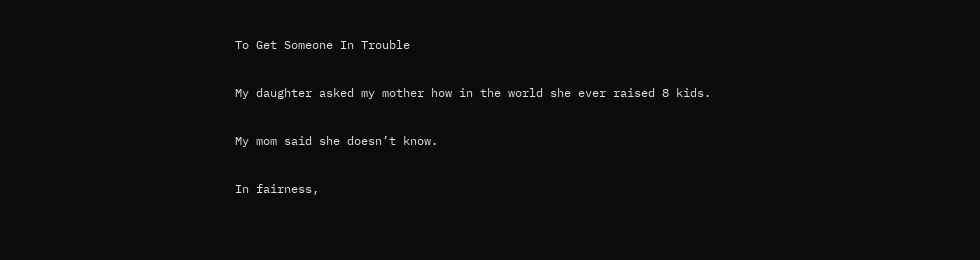To Get Someone In Trouble

My daughter asked my mother how in the world she ever raised 8 kids.

My mom said she doesn’t know.

In fairness,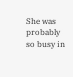She was probably so busy in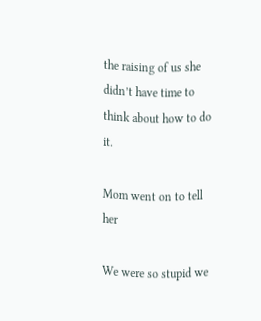the raising of us she didn’t have time to think about how to do it.

Mom went on to tell her

We were so stupid we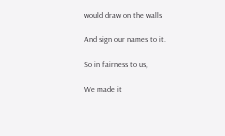would draw on the walls

And sign our names to it.

So in fairness to us,

We made it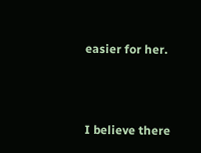easier for her.



I believe there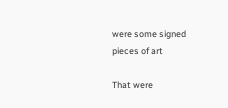were some signed pieces of art

That were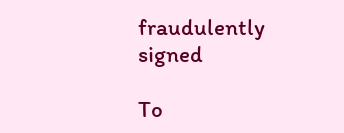fraudulently signed

To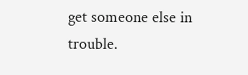get someone else in trouble.